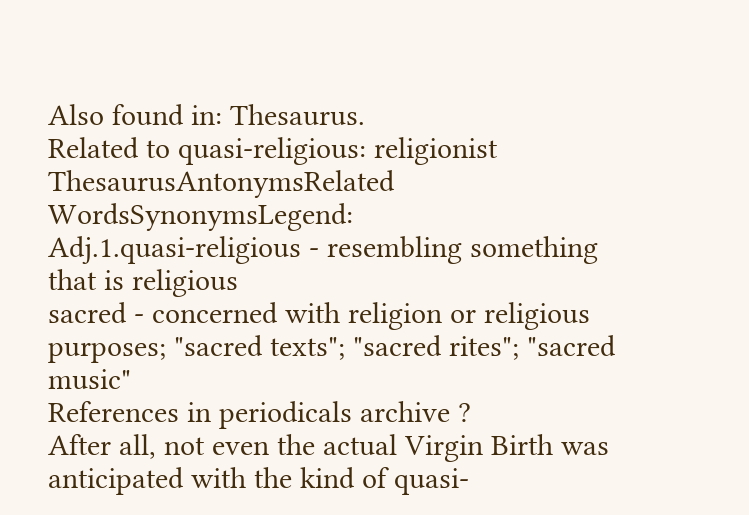Also found in: Thesaurus.
Related to quasi-religious: religionist
ThesaurusAntonymsRelated WordsSynonymsLegend:
Adj.1.quasi-religious - resembling something that is religious
sacred - concerned with religion or religious purposes; "sacred texts"; "sacred rites"; "sacred music"
References in periodicals archive ?
After all, not even the actual Virgin Birth was anticipated with the kind of quasi-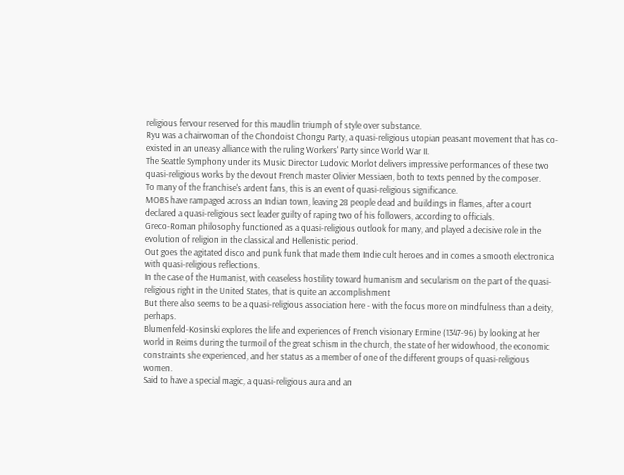religious fervour reserved for this maudlin triumph of style over substance.
Ryu was a chairwoman of the Chondoist Chongu Party, a quasi-religious utopian peasant movement that has co-existed in an uneasy alliance with the ruling Workers' Party since World War II.
The Seattle Symphony under its Music Director Ludovic Morlot delivers impressive performances of these two quasi-religious works by the devout French master Olivier Messiaen, both to texts penned by the composer.
To many of the franchise's ardent fans, this is an event of quasi-religious significance.
MOBS have rampaged across an Indian town, leaving 28 people dead and buildings in flames, after a court declared a quasi-religious sect leader guilty of raping two of his followers, according to officials.
Greco-Roman philosophy functioned as a quasi-religious outlook for many, and played a decisive role in the evolution of religion in the classical and Hellenistic period.
Out goes the agitated disco and punk funk that made them Indie cult heroes and in comes a smooth electronica with quasi-religious reflections.
In the case of the Humanist, with ceaseless hostility toward humanism and secularism on the part of the quasi-religious right in the United States, that is quite an accomplishment
But there also seems to be a quasi-religious association here - with the focus more on mindfulness than a deity, perhaps.
Blumenfeld-Kosinski explores the life and experiences of French visionary Ermine (1347-96) by looking at her world in Reims during the turmoil of the great schism in the church, the state of her widowhood, the economic constraints she experienced, and her status as a member of one of the different groups of quasi-religious women.
Said to have a special magic, a quasi-religious aura and an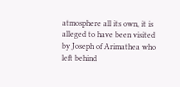atmosphere all its own, it is alleged to have been visited by Joseph of Arimathea who left behind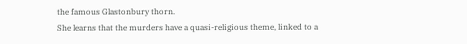the famous Glastonbury thorn.
She learns that the murders have a quasi-religious theme, linked to a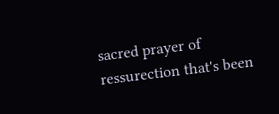sacred prayer of ressurection that's been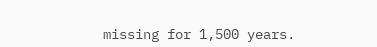missing for 1,500 years.